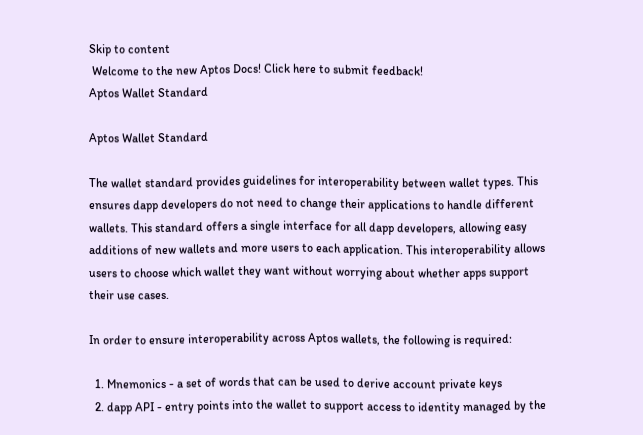Skip to content
 Welcome to the new Aptos Docs! Click here to submit feedback!
Aptos Wallet Standard

Aptos Wallet Standard

The wallet standard provides guidelines for interoperability between wallet types. This ensures dapp developers do not need to change their applications to handle different wallets. This standard offers a single interface for all dapp developers, allowing easy additions of new wallets and more users to each application. This interoperability allows users to choose which wallet they want without worrying about whether apps support their use cases.

In order to ensure interoperability across Aptos wallets, the following is required:

  1. Mnemonics - a set of words that can be used to derive account private keys
  2. dapp API - entry points into the wallet to support access to identity managed by the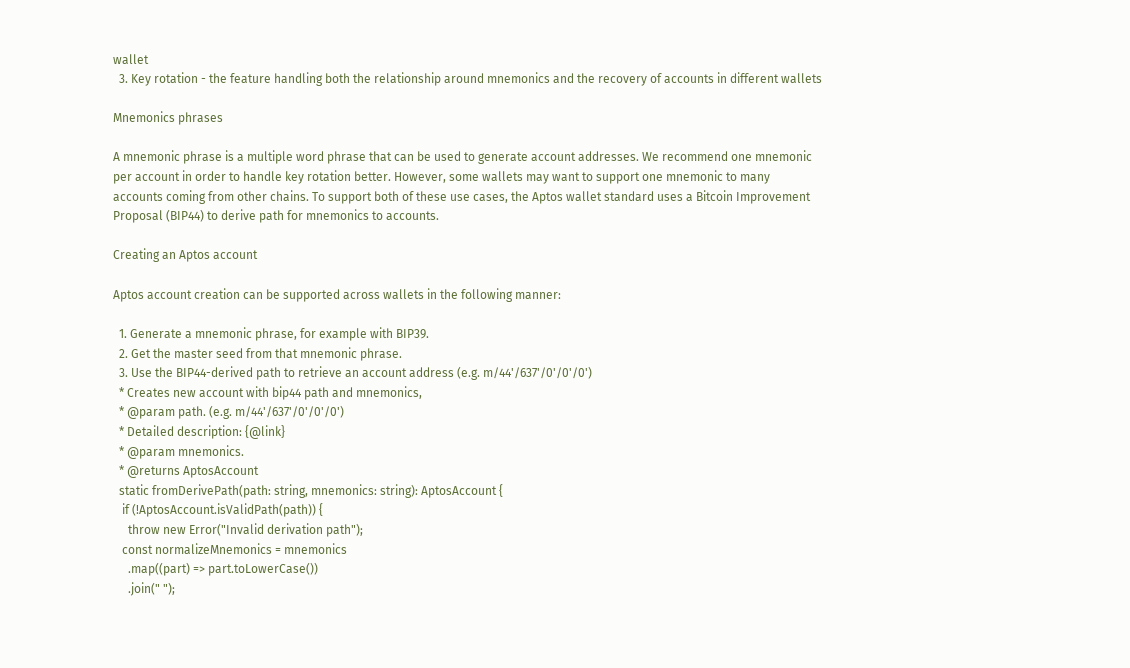wallet
  3. Key rotation - the feature handling both the relationship around mnemonics and the recovery of accounts in different wallets

Mnemonics phrases

A mnemonic phrase is a multiple word phrase that can be used to generate account addresses. We recommend one mnemonic per account in order to handle key rotation better. However, some wallets may want to support one mnemonic to many accounts coming from other chains. To support both of these use cases, the Aptos wallet standard uses a Bitcoin Improvement Proposal (BIP44) to derive path for mnemonics to accounts.

Creating an Aptos account

Aptos account creation can be supported across wallets in the following manner:

  1. Generate a mnemonic phrase, for example with BIP39.
  2. Get the master seed from that mnemonic phrase.
  3. Use the BIP44-derived path to retrieve an account address (e.g. m/44'/637'/0'/0'/0')
  * Creates new account with bip44 path and mnemonics,
  * @param path. (e.g. m/44'/637'/0'/0'/0')
  * Detailed description: {@link}
  * @param mnemonics.
  * @returns AptosAccount
  static fromDerivePath(path: string, mnemonics: string): AptosAccount {
   if (!AptosAccount.isValidPath(path)) {
     throw new Error("Invalid derivation path");
   const normalizeMnemonics = mnemonics
     .map((part) => part.toLowerCase())
     .join(" ");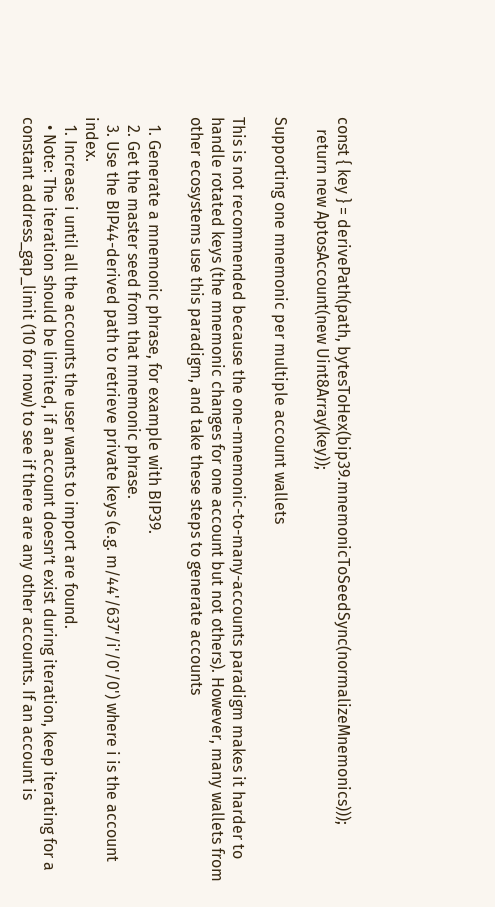const { key } = derivePath(path, bytesToHex(bip39.mnemonicToSeedSync(normalizeMnemonics)));
   return new AptosAccount(new Uint8Array(key));

Supporting one mnemonic per multiple account wallets

This is not recommended because the one-mnemonic-to-many-accounts paradigm makes it harder to handle rotated keys (the mnemonic changes for one account but not others). However, many wallets from other ecosystems use this paradigm, and take these steps to generate accounts

  1. Generate a mnemonic phrase, for example with BIP39.
  2. Get the master seed from that mnemonic phrase.
  3. Use the BIP44-derived path to retrieve private keys (e.g. m/44'/637'/i'/0'/0') where i is the account index.
  1. Increase i until all the accounts the user wants to import are found.
  • Note: The iteration should be limited, if an account doesn’t exist during iteration, keep iterating for a constant address_gap_limit (10 for now) to see if there are any other accounts. If an account is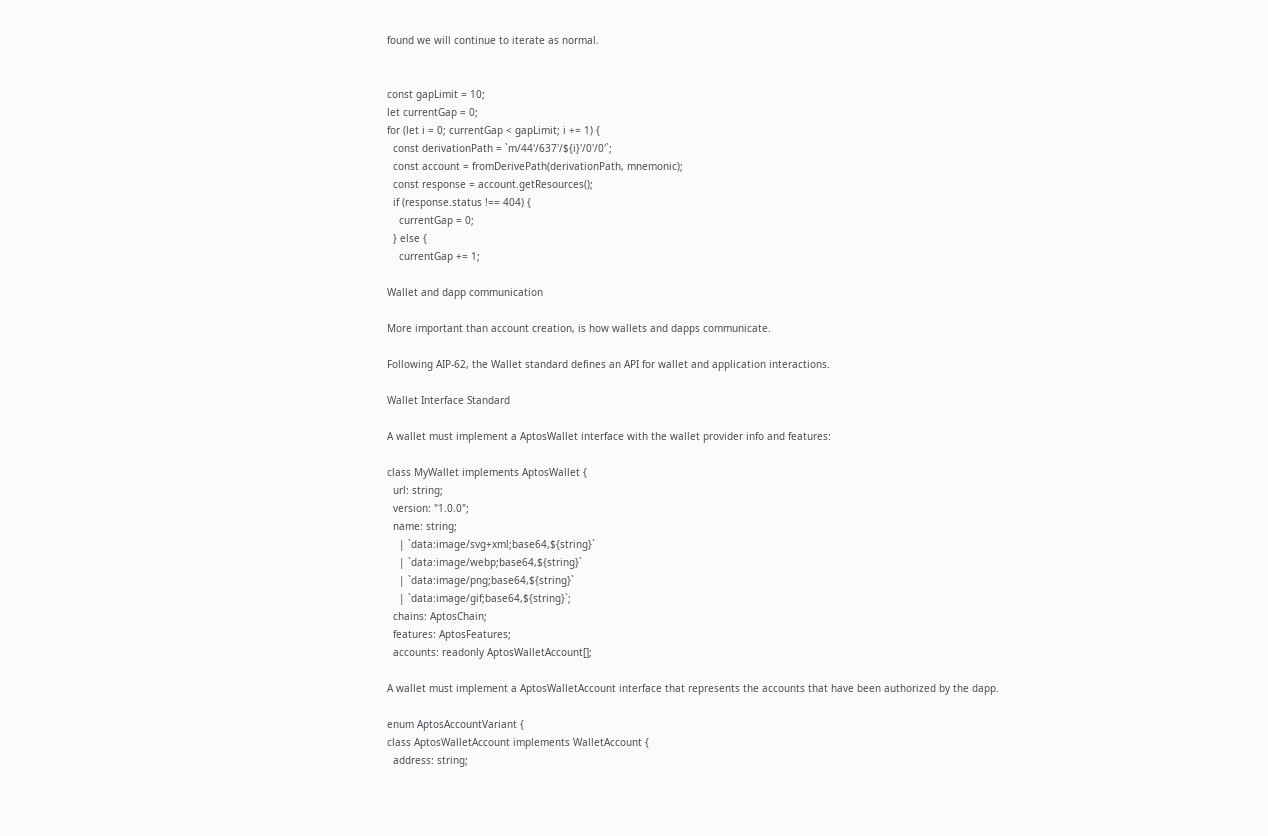found we will continue to iterate as normal.


const gapLimit = 10;
let currentGap = 0;
for (let i = 0; currentGap < gapLimit; i += 1) {
  const derivationPath = `m/44'/637'/${i}'/0'/0'`;
  const account = fromDerivePath(derivationPath, mnemonic);
  const response = account.getResources();
  if (response.status !== 404) {
    currentGap = 0;
  } else {
    currentGap += 1;

Wallet and dapp communication

More important than account creation, is how wallets and dapps communicate.

Following AIP-62, the Wallet standard defines an API for wallet and application interactions.

Wallet Interface Standard

A wallet must implement a AptosWallet interface with the wallet provider info and features:

class MyWallet implements AptosWallet {
  url: string;
  version: "1.0.0";
  name: string;
    | `data:image/svg+xml;base64,${string}`
    | `data:image/webp;base64,${string}`
    | `data:image/png;base64,${string}`
    | `data:image/gif;base64,${string}`;
  chains: AptosChain;
  features: AptosFeatures;
  accounts: readonly AptosWalletAccount[];

A wallet must implement a AptosWalletAccount interface that represents the accounts that have been authorized by the dapp.

enum AptosAccountVariant {
class AptosWalletAccount implements WalletAccount {
  address: string;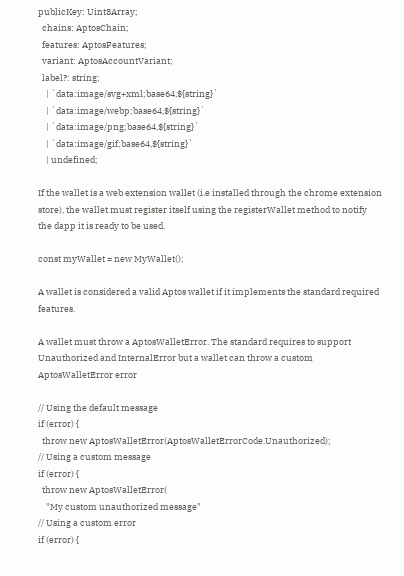publicKey: Uint8Array;
  chains: AptosChain;
  features: AptosFeatures;
  variant: AptosAccountVariant;
  label?: string;
    | `data:image/svg+xml;base64,${string}`
    | `data:image/webp;base64,${string}`
    | `data:image/png;base64,${string}`
    | `data:image/gif;base64,${string}`
    | undefined;

If the wallet is a web extension wallet (i.e installed through the chrome extension store), the wallet must register itself using the registerWallet method to notify the dapp it is ready to be used.

const myWallet = new MyWallet();

A wallet is considered a valid Aptos wallet if it implements the standard required features.

A wallet must throw a AptosWalletError. The standard requires to support Unauthorized and InternalError but a wallet can throw a custom AptosWalletError error

// Using the default message
if (error) {
  throw new AptosWalletError(AptosWalletErrorCode.Unauthorized);
// Using a custom message
if (error) {
  throw new AptosWalletError(
    "My custom unauthorized message"
// Using a custom error
if (error) {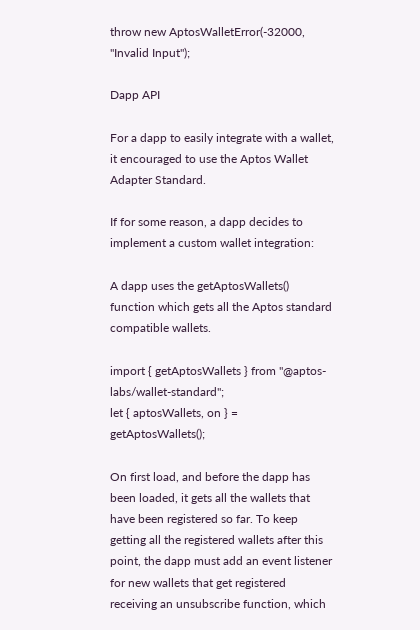throw new AptosWalletError(-32000, "Invalid Input");

Dapp API

For a dapp to easily integrate with a wallet, it encouraged to use the Aptos Wallet Adapter Standard.

If for some reason, a dapp decides to implement a custom wallet integration:

A dapp uses the getAptosWallets() function which gets all the Aptos standard compatible wallets.

import { getAptosWallets } from "@aptos-labs/wallet-standard";
let { aptosWallets, on } = getAptosWallets();

On first load, and before the dapp has been loaded, it gets all the wallets that have been registered so far. To keep getting all the registered wallets after this point, the dapp must add an event listener for new wallets that get registered receiving an unsubscribe function, which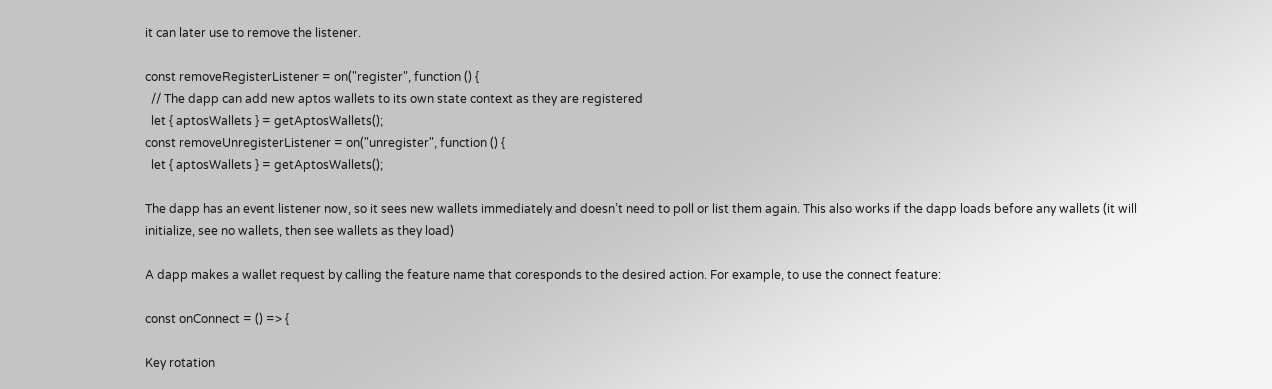it can later use to remove the listener.

const removeRegisterListener = on("register", function () {
  // The dapp can add new aptos wallets to its own state context as they are registered
  let { aptosWallets } = getAptosWallets();
const removeUnregisterListener = on("unregister", function () {
  let { aptosWallets } = getAptosWallets();

The dapp has an event listener now, so it sees new wallets immediately and doesn’t need to poll or list them again. This also works if the dapp loads before any wallets (it will initialize, see no wallets, then see wallets as they load)

A dapp makes a wallet request by calling the feature name that coresponds to the desired action. For example, to use the connect feature:

const onConnect = () => {

Key rotation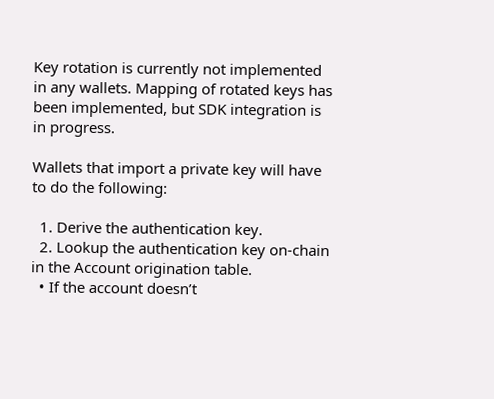Key rotation is currently not implemented in any wallets. Mapping of rotated keys has been implemented, but SDK integration is in progress.

Wallets that import a private key will have to do the following:

  1. Derive the authentication key.
  2. Lookup the authentication key on-chain in the Account origination table.
  • If the account doesn’t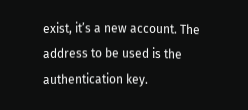exist, it’s a new account. The address to be used is the authentication key.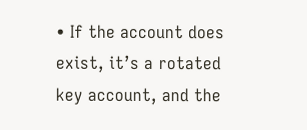• If the account does exist, it’s a rotated key account, and the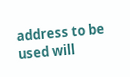address to be used will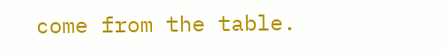come from the table.